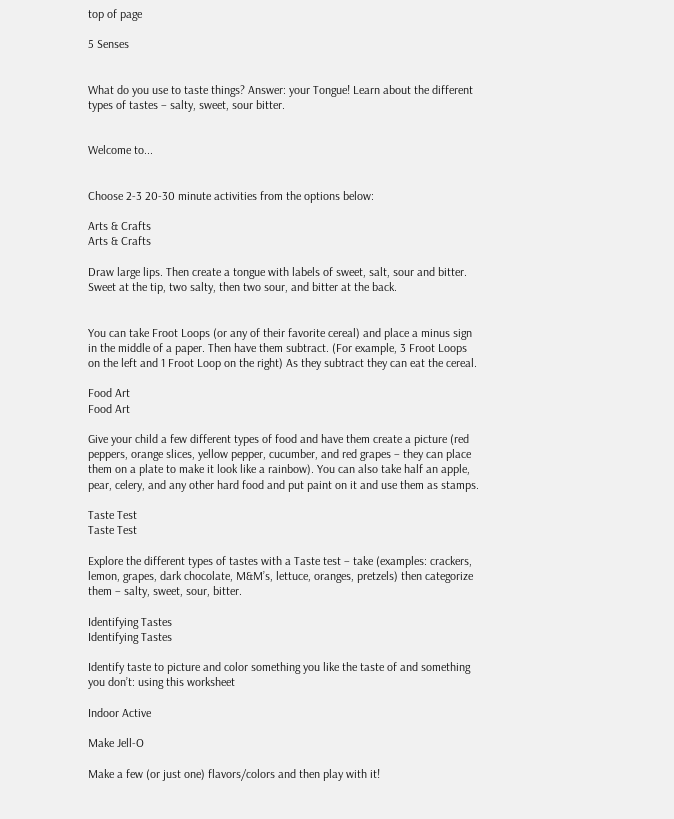top of page

5 Senses


What do you use to taste things? Answer: your Tongue! Learn about the different types of tastes – salty, sweet, sour bitter.


Welcome to...


Choose 2-3 20-30 minute activities from the options below:

Arts & Crafts
Arts & Crafts

Draw large lips. Then create a tongue with labels of sweet, salt, sour and bitter. Sweet at the tip, two salty, then two sour, and bitter at the back.


You can take Froot Loops (or any of their favorite cereal) and place a minus sign in the middle of a paper. Then have them subtract. (For example, 3 Froot Loops on the left and 1 Froot Loop on the right) As they subtract they can eat the cereal.

Food Art
Food Art

Give your child a few different types of food and have them create a picture (red peppers, orange slices, yellow pepper, cucumber, and red grapes – they can place them on a plate to make it look like a rainbow). You can also take half an apple, pear, celery, and any other hard food and put paint on it and use them as stamps.

Taste Test
Taste Test

Explore the different types of tastes with a Taste test – take (examples: crackers, lemon, grapes, dark chocolate, M&M’s, lettuce, oranges, pretzels) then categorize them – salty, sweet, sour, bitter.

Identifying Tastes
Identifying Tastes

Identify taste to picture and color something you like the taste of and something you don’t: using this worksheet

Indoor Active

Make Jell-O

Make a few (or just one) flavors/colors and then play with it!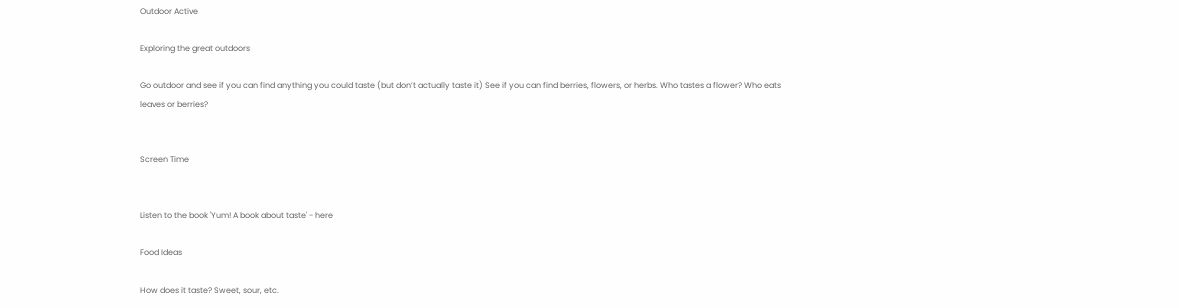Outdoor Active

Exploring the great outdoors

Go outdoor and see if you can find anything you could taste (but don’t actually taste it) See if you can find berries, flowers, or herbs. Who tastes a flower? Who eats leaves or berries?


Screen Time


Listen to the book 'Yum! A book about taste' - here

Food Ideas

How does it taste? Sweet, sour, etc.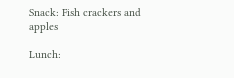Snack: Fish crackers and apples

Lunch: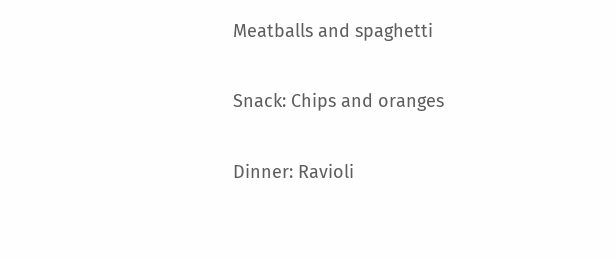Meatballs and spaghetti

Snack: Chips and oranges

Dinner: Ravioli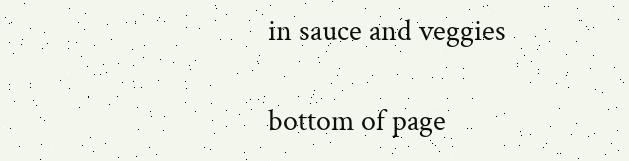in sauce and veggies

bottom of page